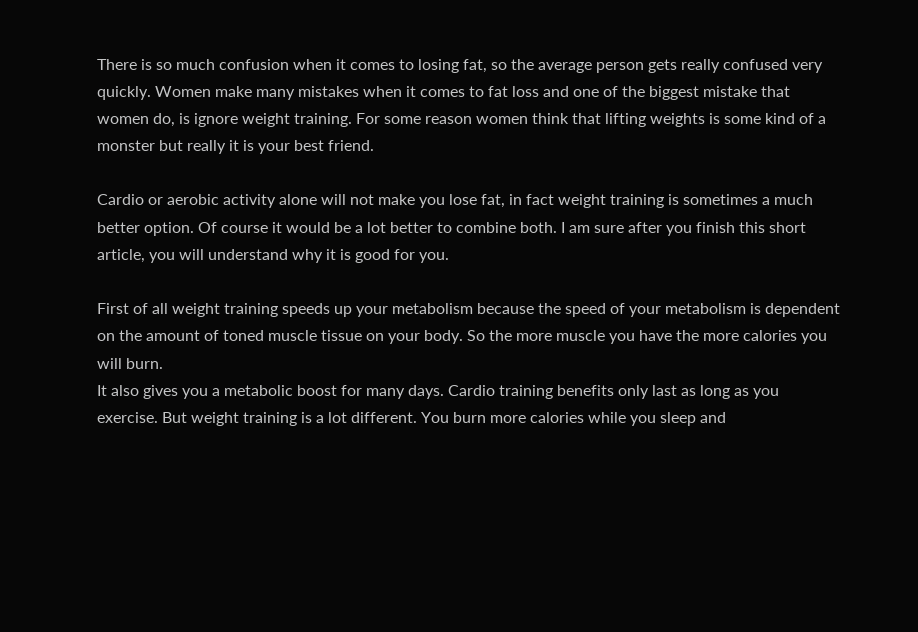There is so much confusion when it comes to losing fat, so the average person gets really confused very quickly. Women make many mistakes when it comes to fat loss and one of the biggest mistake that women do, is ignore weight training. For some reason women think that lifting weights is some kind of a monster but really it is your best friend.

Cardio or aerobic activity alone will not make you lose fat, in fact weight training is sometimes a much better option. Of course it would be a lot better to combine both. I am sure after you finish this short article, you will understand why it is good for you.

First of all weight training speeds up your metabolism because the speed of your metabolism is dependent on the amount of toned muscle tissue on your body. So the more muscle you have the more calories you will burn.
It also gives you a metabolic boost for many days. Cardio training benefits only last as long as you exercise. But weight training is a lot different. You burn more calories while you sleep and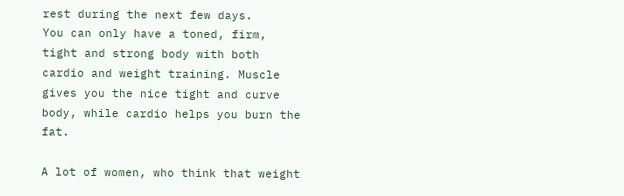rest during the next few days.
You can only have a toned, firm, tight and strong body with both cardio and weight training. Muscle gives you the nice tight and curve body, while cardio helps you burn the fat.

A lot of women, who think that weight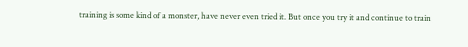training is some kind of a monster, have never even tried it. But once you try it and continue to train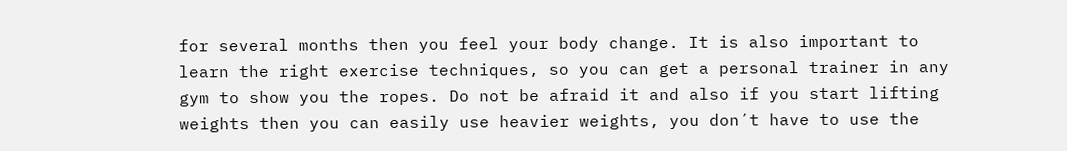for several months then you feel your body change. It is also important to learn the right exercise techniques, so you can get a personal trainer in any gym to show you the ropes. Do not be afraid it and also if you start lifting weights then you can easily use heavier weights, you don´t have to use the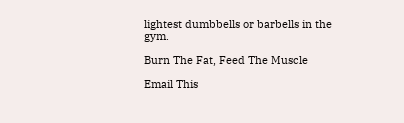lightest dumbbells or barbells in the gym.

Burn The Fat, Feed The Muscle

Email This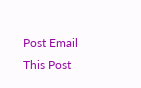Post Email This Post